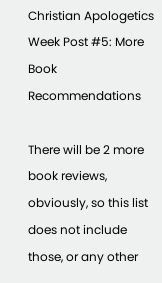Christian Apologetics Week Post #5: More Book Recommendations

There will be 2 more book reviews, obviously, so this list does not include those, or any other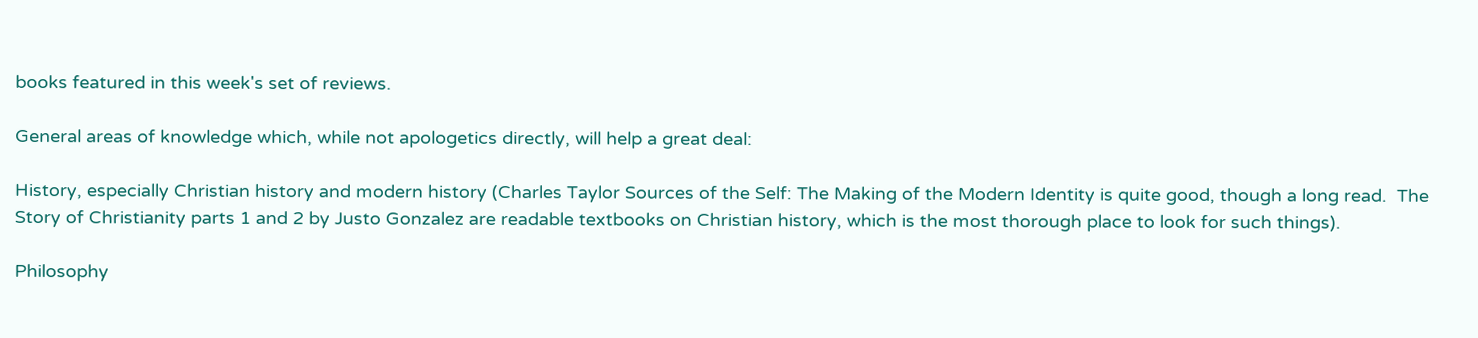books featured in this week's set of reviews.

General areas of knowledge which, while not apologetics directly, will help a great deal:

History, especially Christian history and modern history (Charles Taylor Sources of the Self: The Making of the Modern Identity is quite good, though a long read.  The Story of Christianity parts 1 and 2 by Justo Gonzalez are readable textbooks on Christian history, which is the most thorough place to look for such things).

Philosophy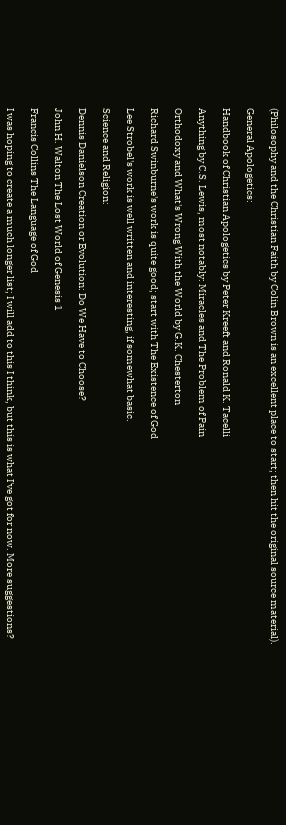(Philosophy and the Christian Faith by Colin Brown is an excellent place to start; then hit the original source material).

General Apologetics:

Handbook of Christian Apologetics by Peter Kreeft and Ronald K. Tacelli

Anything by C.S. Lewis, most notably: Miracles and The Problem of Pain

Orthodoxy and What's Wrong With the World by G.K. Chesterton

Richard Swinburne's work is quite good; start with The Existence of God

Lee Strobel's work is well written and interesting, if somewhat basic.

Science and Religion:

Dennis Danielson Creation or Evolution: Do We Have to Choose?

John H. Walton The Lost World of Genesis 1

Francis Collins The Language of God

I was hoping to create a much longer list; I will add to this I think, but this is what I've got for now. More suggestions?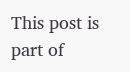This post is part of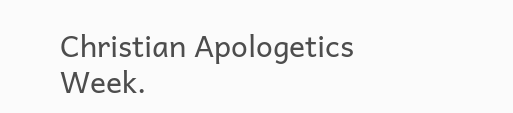Christian Apologetics Week.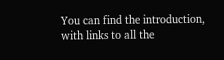You can find the introduction, with links to all the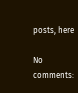posts, here

No comments: